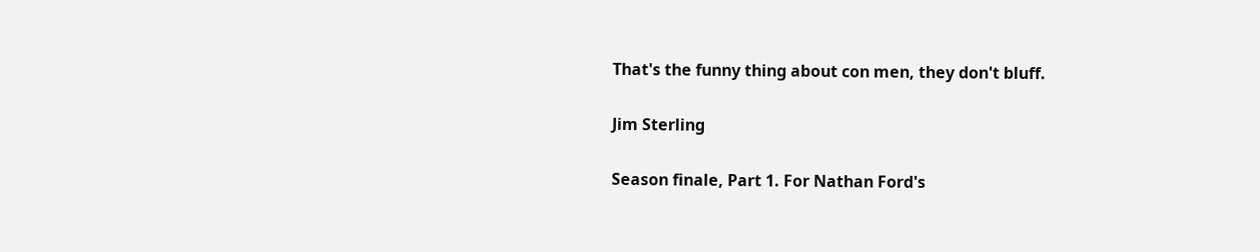That's the funny thing about con men, they don't bluff.

Jim Sterling

Season finale, Part 1. For Nathan Ford's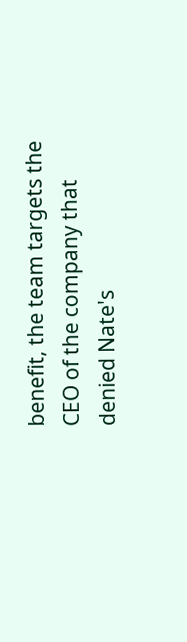benefit, the team targets the CEO of the company that denied Nate's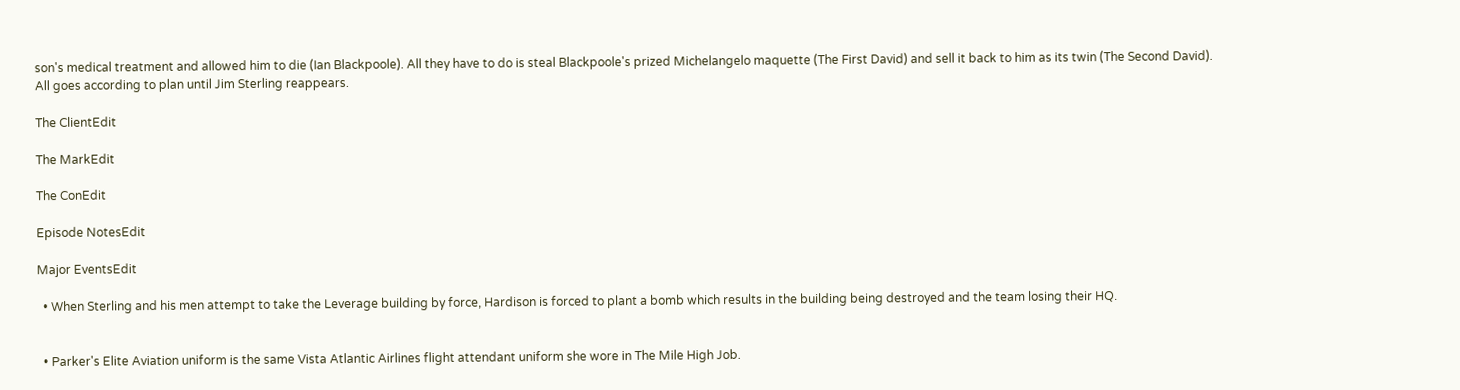son's medical treatment and allowed him to die (Ian Blackpoole). All they have to do is steal Blackpoole's prized Michelangelo maquette (The First David) and sell it back to him as its twin (The Second David). All goes according to plan until Jim Sterling reappears.

The ClientEdit

The MarkEdit

The ConEdit

Episode NotesEdit

Major EventsEdit

  • When Sterling and his men attempt to take the Leverage building by force, Hardison is forced to plant a bomb which results in the building being destroyed and the team losing their HQ.


  • Parker's Elite Aviation uniform is the same Vista Atlantic Airlines flight attendant uniform she wore in The Mile High Job.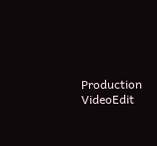Production VideoEdit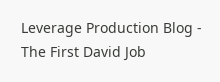Leverage Production Blog - The First David Job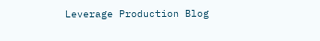Leverage Production Blog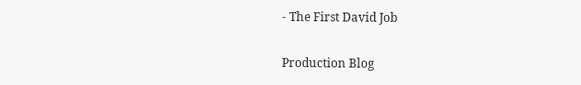- The First David Job

Production Blog